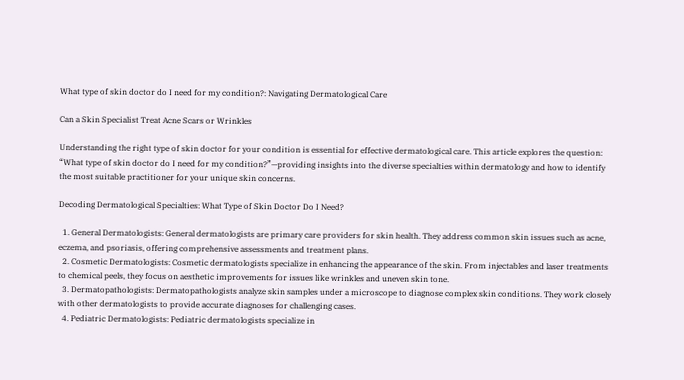What type of skin doctor do I need for my condition?: Navigating Dermatological Care

Can a Skin Specialist Treat Acne Scars or Wrinkles

Understanding the right type of skin doctor for your condition is essential for effective dermatological care. This article explores the question: “What type of skin doctor do I need for my condition?”—providing insights into the diverse specialties within dermatology and how to identify the most suitable practitioner for your unique skin concerns.

Decoding Dermatological Specialties: What Type of Skin Doctor Do I Need?

  1. General Dermatologists: General dermatologists are primary care providers for skin health. They address common skin issues such as acne, eczema, and psoriasis, offering comprehensive assessments and treatment plans.
  2. Cosmetic Dermatologists: Cosmetic dermatologists specialize in enhancing the appearance of the skin. From injectables and laser treatments to chemical peels, they focus on aesthetic improvements for issues like wrinkles and uneven skin tone.
  3. Dermatopathologists: Dermatopathologists analyze skin samples under a microscope to diagnose complex skin conditions. They work closely with other dermatologists to provide accurate diagnoses for challenging cases.
  4. Pediatric Dermatologists: Pediatric dermatologists specialize in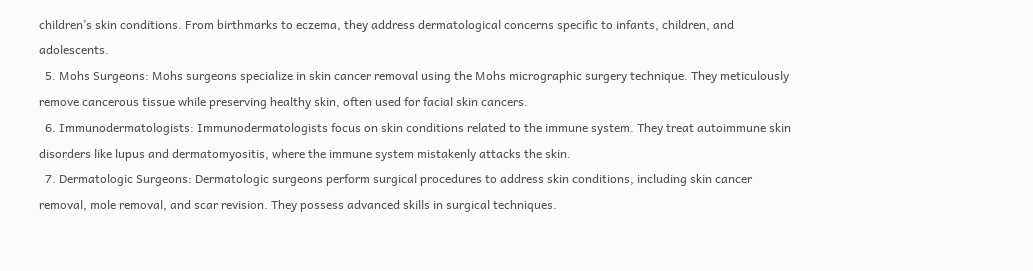children’s skin conditions. From birthmarks to eczema, they address dermatological concerns specific to infants, children, and adolescents.
  5. Mohs Surgeons: Mohs surgeons specialize in skin cancer removal using the Mohs micrographic surgery technique. They meticulously remove cancerous tissue while preserving healthy skin, often used for facial skin cancers.
  6. Immunodermatologists: Immunodermatologists focus on skin conditions related to the immune system. They treat autoimmune skin disorders like lupus and dermatomyositis, where the immune system mistakenly attacks the skin.
  7. Dermatologic Surgeons: Dermatologic surgeons perform surgical procedures to address skin conditions, including skin cancer removal, mole removal, and scar revision. They possess advanced skills in surgical techniques.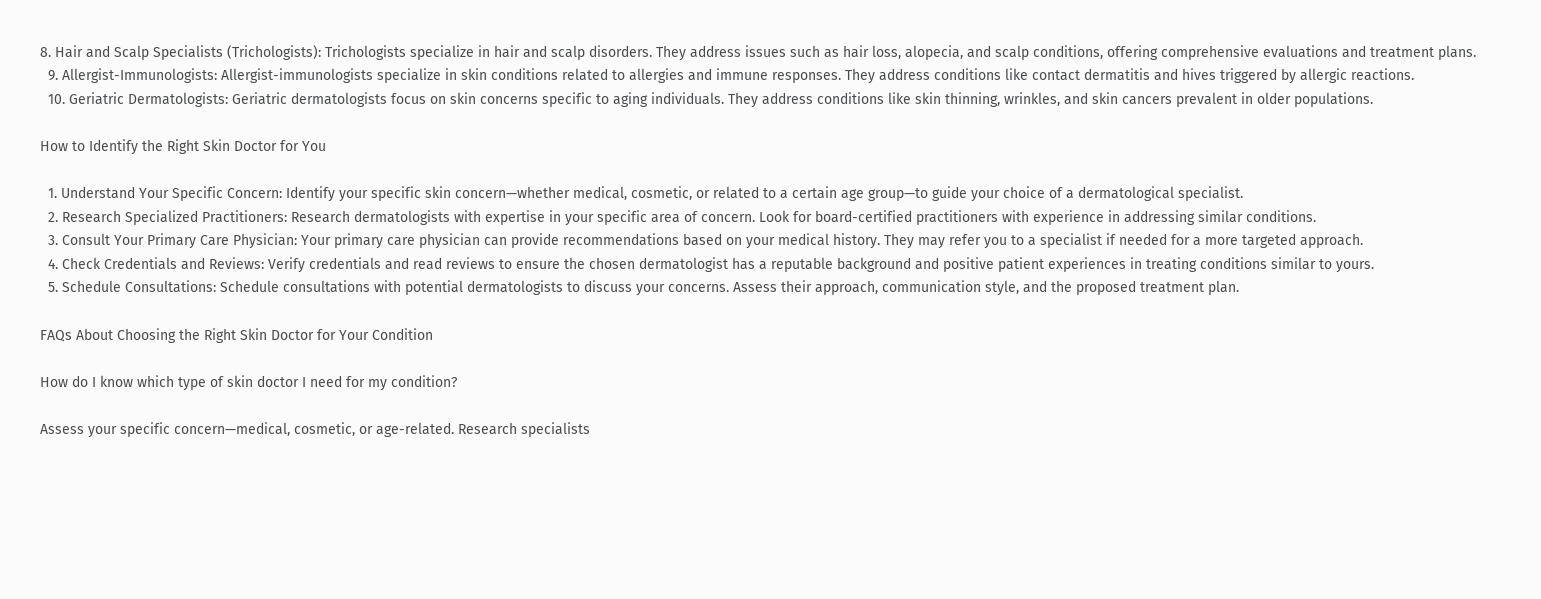8. Hair and Scalp Specialists (Trichologists): Trichologists specialize in hair and scalp disorders. They address issues such as hair loss, alopecia, and scalp conditions, offering comprehensive evaluations and treatment plans.
  9. Allergist-Immunologists: Allergist-immunologists specialize in skin conditions related to allergies and immune responses. They address conditions like contact dermatitis and hives triggered by allergic reactions.
  10. Geriatric Dermatologists: Geriatric dermatologists focus on skin concerns specific to aging individuals. They address conditions like skin thinning, wrinkles, and skin cancers prevalent in older populations.

How to Identify the Right Skin Doctor for You

  1. Understand Your Specific Concern: Identify your specific skin concern—whether medical, cosmetic, or related to a certain age group—to guide your choice of a dermatological specialist.
  2. Research Specialized Practitioners: Research dermatologists with expertise in your specific area of concern. Look for board-certified practitioners with experience in addressing similar conditions.
  3. Consult Your Primary Care Physician: Your primary care physician can provide recommendations based on your medical history. They may refer you to a specialist if needed for a more targeted approach.
  4. Check Credentials and Reviews: Verify credentials and read reviews to ensure the chosen dermatologist has a reputable background and positive patient experiences in treating conditions similar to yours.
  5. Schedule Consultations: Schedule consultations with potential dermatologists to discuss your concerns. Assess their approach, communication style, and the proposed treatment plan.

FAQs About Choosing the Right Skin Doctor for Your Condition

How do I know which type of skin doctor I need for my condition?

Assess your specific concern—medical, cosmetic, or age-related. Research specialists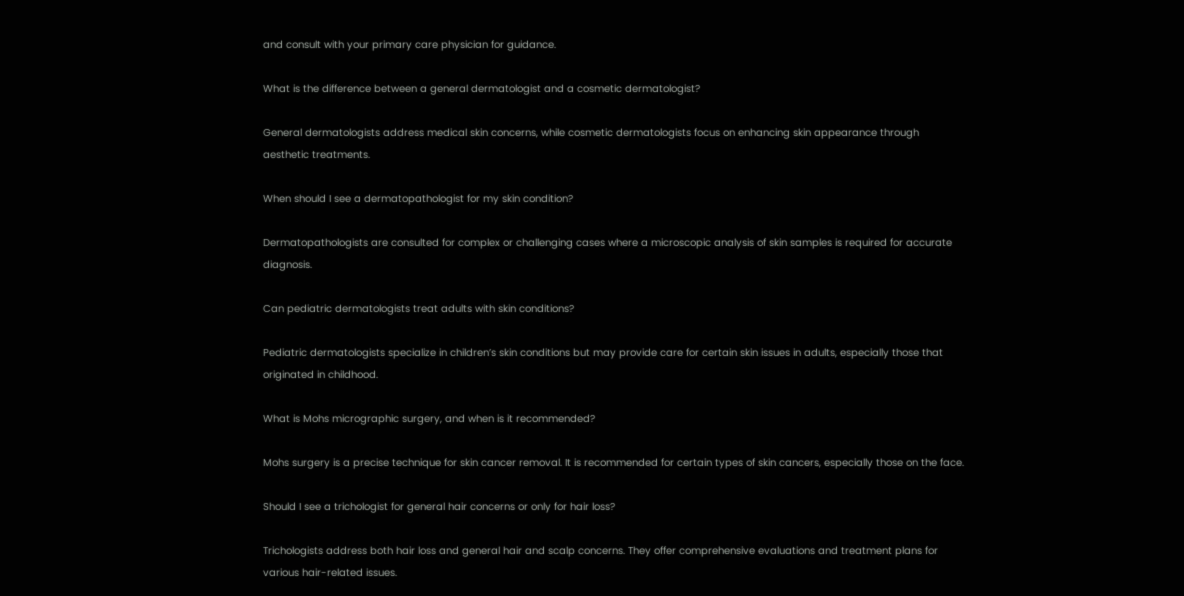and consult with your primary care physician for guidance.

What is the difference between a general dermatologist and a cosmetic dermatologist?

General dermatologists address medical skin concerns, while cosmetic dermatologists focus on enhancing skin appearance through aesthetic treatments.

When should I see a dermatopathologist for my skin condition?

Dermatopathologists are consulted for complex or challenging cases where a microscopic analysis of skin samples is required for accurate diagnosis.

Can pediatric dermatologists treat adults with skin conditions?

Pediatric dermatologists specialize in children’s skin conditions but may provide care for certain skin issues in adults, especially those that originated in childhood.

What is Mohs micrographic surgery, and when is it recommended?

Mohs surgery is a precise technique for skin cancer removal. It is recommended for certain types of skin cancers, especially those on the face.

Should I see a trichologist for general hair concerns or only for hair loss?

Trichologists address both hair loss and general hair and scalp concerns. They offer comprehensive evaluations and treatment plans for various hair-related issues.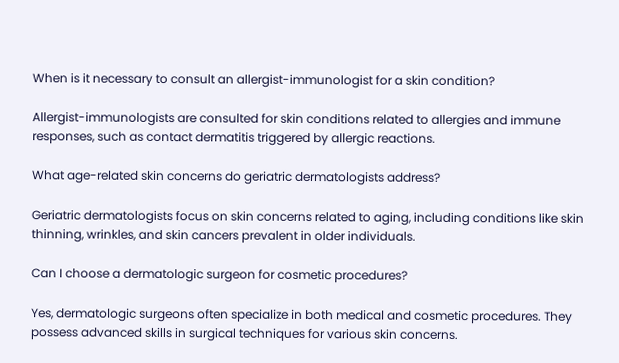When is it necessary to consult an allergist-immunologist for a skin condition?

Allergist-immunologists are consulted for skin conditions related to allergies and immune responses, such as contact dermatitis triggered by allergic reactions.

What age-related skin concerns do geriatric dermatologists address?

Geriatric dermatologists focus on skin concerns related to aging, including conditions like skin thinning, wrinkles, and skin cancers prevalent in older individuals.

Can I choose a dermatologic surgeon for cosmetic procedures?

Yes, dermatologic surgeons often specialize in both medical and cosmetic procedures. They possess advanced skills in surgical techniques for various skin concerns.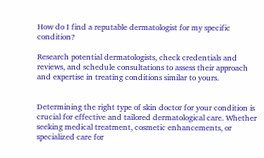How do I find a reputable dermatologist for my specific condition?

Research potential dermatologists, check credentials and reviews, and schedule consultations to assess their approach and expertise in treating conditions similar to yours.


Determining the right type of skin doctor for your condition is crucial for effective and tailored dermatological care. Whether seeking medical treatment, cosmetic enhancements, or specialized care for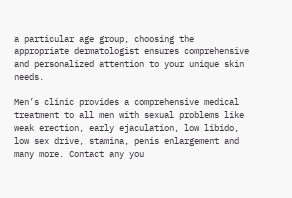a particular age group, choosing the appropriate dermatologist ensures comprehensive and personalized attention to your unique skin needs.

Men’s clinic provides a comprehensive medical treatment to all men with sexual problems like weak erection, early ejaculation, low libido, low sex drive, stamina, penis enlargement and many more. Contact any you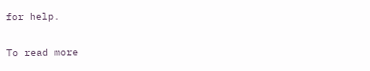for help.

To read more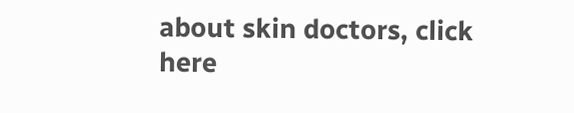about skin doctors, click here